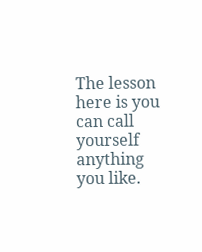The lesson here is you can call yourself anything you like.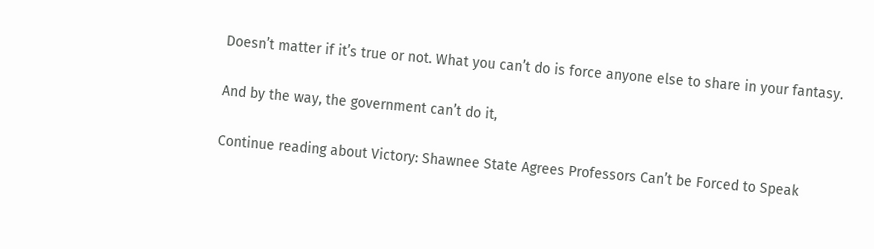Doesn’t matter if it’s true or not. What you can’t do is force anyone else to share in your fantasy.

And by the way, the government can’t do it,

Continue reading about Victory: Shawnee State Agrees Professors Can’t be Forced to Speak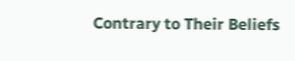Contrary to Their Beliefs